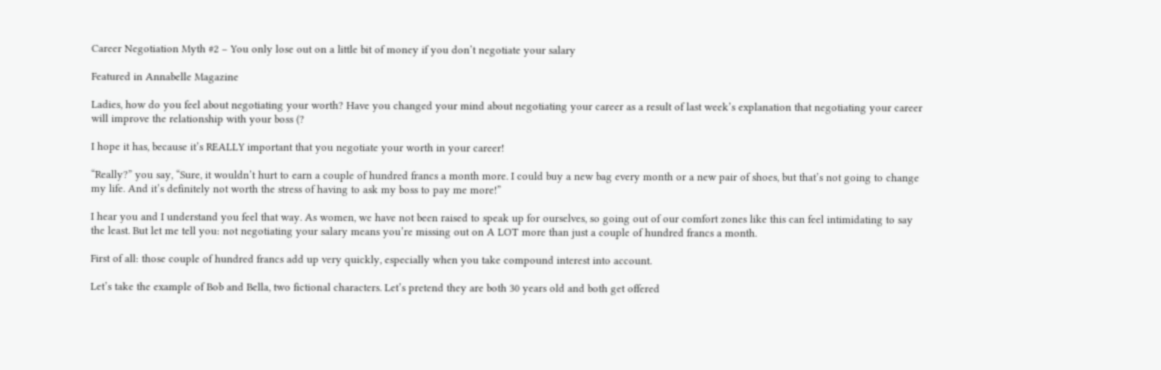Career Negotiation Myth #2 – You only lose out on a little bit of money if you don’t negotiate your salary

Featured in Annabelle Magazine

Ladies, how do you feel about negotiating your worth? Have you changed your mind about negotiating your career as a result of last week’s explanation that negotiating your career will improve the relationship with your boss (?

I hope it has, because it’s REALLY important that you negotiate your worth in your career!

“Really?” you say, “Sure, it wouldn’t hurt to earn a couple of hundred francs a month more. I could buy a new bag every month or a new pair of shoes, but that’s not going to change my life. And it’s definitely not worth the stress of having to ask my boss to pay me more!”

I hear you and I understand you feel that way. As women, we have not been raised to speak up for ourselves, so going out of our comfort zones like this can feel intimidating to say the least. But let me tell you: not negotiating your salary means you’re missing out on A LOT more than just a couple of hundred francs a month.

First of all: those couple of hundred francs add up very quickly, especially when you take compound interest into account.

Let’s take the example of Bob and Bella, two fictional characters. Let’s pretend they are both 30 years old and both get offered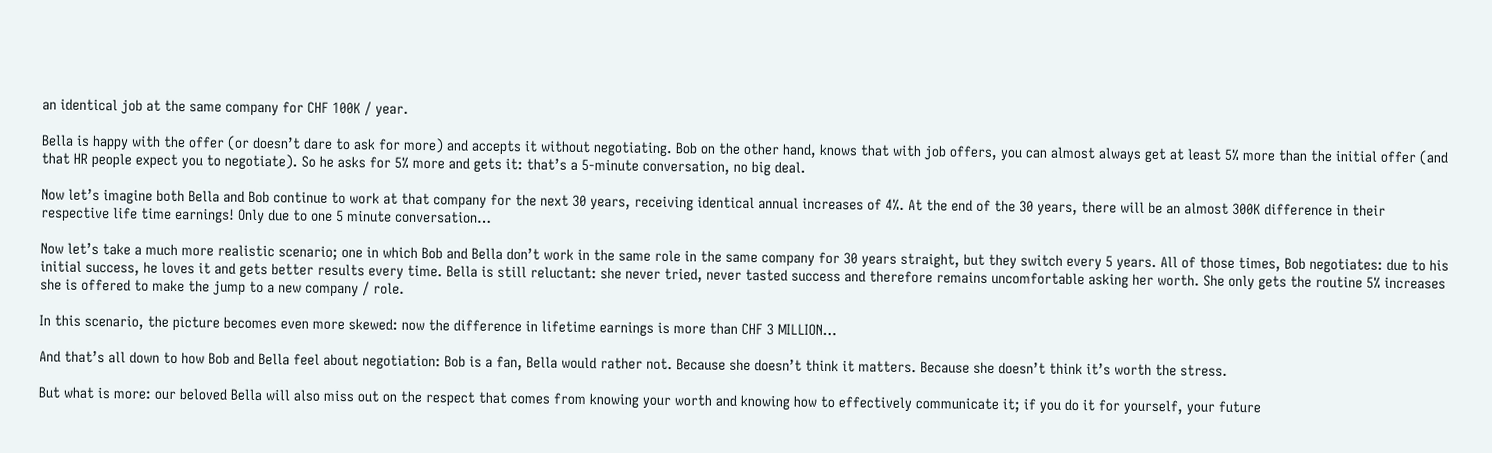an identical job at the same company for CHF 100K / year.

Bella is happy with the offer (or doesn’t dare to ask for more) and accepts it without negotiating. Bob on the other hand, knows that with job offers, you can almost always get at least 5% more than the initial offer (and that HR people expect you to negotiate). So he asks for 5% more and gets it: that’s a 5-minute conversation, no big deal.

Now let’s imagine both Bella and Bob continue to work at that company for the next 30 years, receiving identical annual increases of 4%. At the end of the 30 years, there will be an almost 300K difference in their respective life time earnings! Only due to one 5 minute conversation…

Now let’s take a much more realistic scenario; one in which Bob and Bella don’t work in the same role in the same company for 30 years straight, but they switch every 5 years. All of those times, Bob negotiates: due to his initial success, he loves it and gets better results every time. Bella is still reluctant: she never tried, never tasted success and therefore remains uncomfortable asking her worth. She only gets the routine 5% increases she is offered to make the jump to a new company / role.

In this scenario, the picture becomes even more skewed: now the difference in lifetime earnings is more than CHF 3 MILLION…

And that’s all down to how Bob and Bella feel about negotiation: Bob is a fan, Bella would rather not. Because she doesn’t think it matters. Because she doesn’t think it’s worth the stress.

But what is more: our beloved Bella will also miss out on the respect that comes from knowing your worth and knowing how to effectively communicate it; if you do it for yourself, your future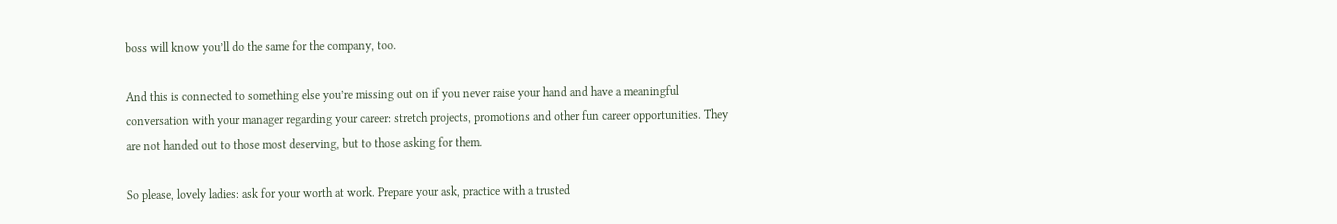boss will know you’ll do the same for the company, too.

And this is connected to something else you’re missing out on if you never raise your hand and have a meaningful conversation with your manager regarding your career: stretch projects, promotions and other fun career opportunities. They are not handed out to those most deserving, but to those asking for them.

So please, lovely ladies: ask for your worth at work. Prepare your ask, practice with a trusted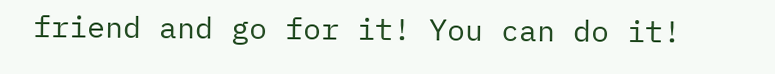friend and go for it! You can do it!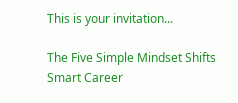This is your invitation...

The Five Simple Mindset Shifts Smart Career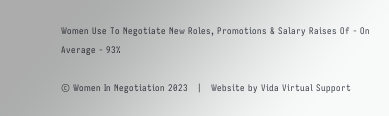Women Use To Negotiate New Roles, Promotions & Salary Raises Of - On Average - 93%

© Women In Negotiation 2023   |   Website by Vida Virtual Support